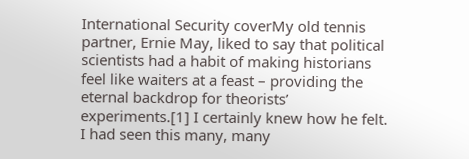International Security coverMy old tennis partner, Ernie May, liked to say that political scientists had a habit of making historians feel like waiters at a feast – providing the eternal backdrop for theorists’ experiments.[1] I certainly knew how he felt. I had seen this many, many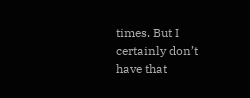times. But I certainly don’t have that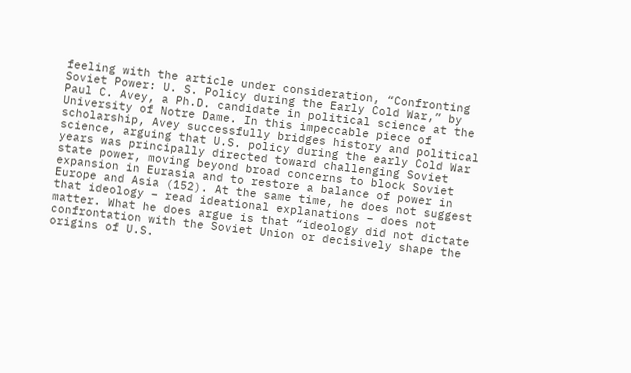feeling with the article under consideration, “Confronting Soviet Power: U. S. Policy during the Early Cold War,” by Paul C. Avey, a Ph.D. candidate in political science at the University of Notre Dame. In this impeccable piece of scholarship, Avey successfully bridges history and political science, arguing that U.S. policy during the early Cold War years was principally directed toward challenging Soviet state power, moving beyond broad concerns to block Soviet expansion in Eurasia and to restore a balance of power in Europe and Asia (152). At the same time, he does not suggest that ideology – read ideational explanations – does not matter. What he does argue is that “ideology did not dictate confrontation with the Soviet Union or decisively shape the origins of U.S.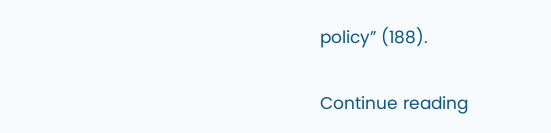policy” (188).

Continue reading